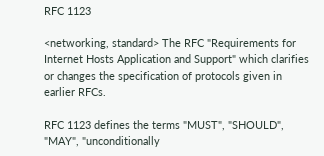RFC 1123

<networking, standard> The RFC "Requirements for Internet Hosts Application and Support" which clarifies or changes the specification of protocols given in earlier RFCs.

RFC 1123 defines the terms "MUST", "SHOULD", "MAY", "unconditionally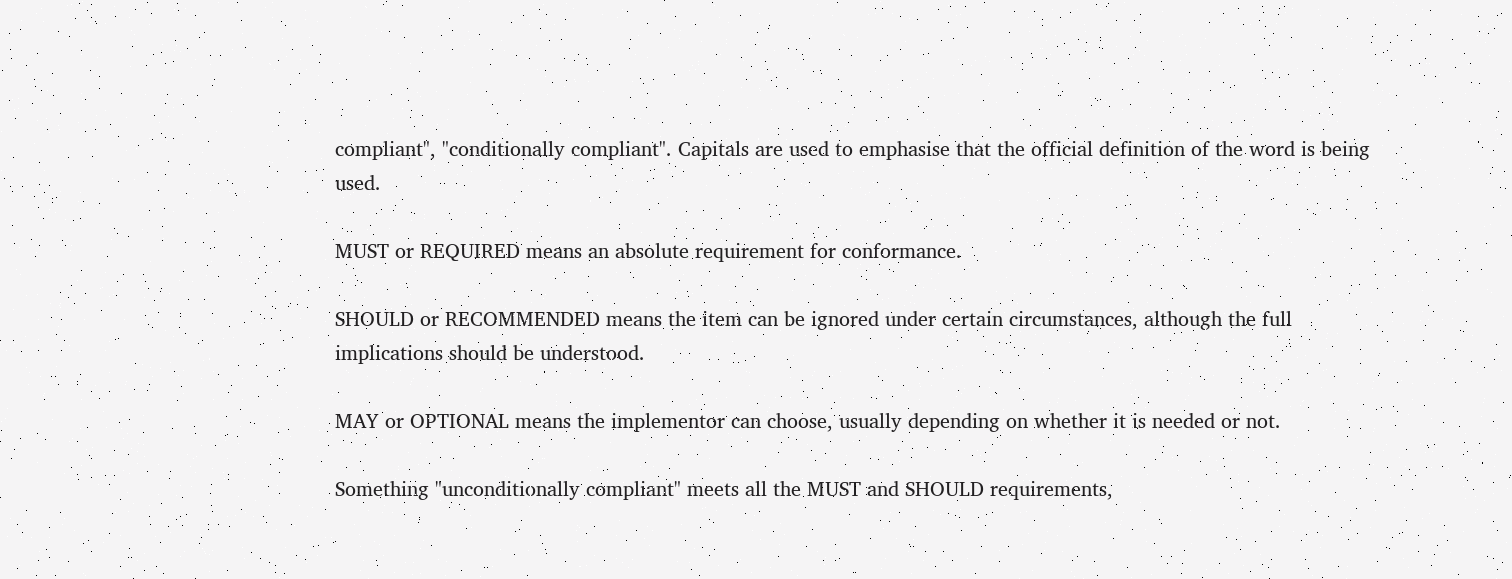compliant", "conditionally compliant". Capitals are used to emphasise that the official definition of the word is being used.

MUST or REQUIRED means an absolute requirement for conformance.

SHOULD or RECOMMENDED means the item can be ignored under certain circumstances, although the full implications should be understood.

MAY or OPTIONAL means the implementor can choose, usually depending on whether it is needed or not.

Something "unconditionally compliant" meets all the MUST and SHOULD requirements,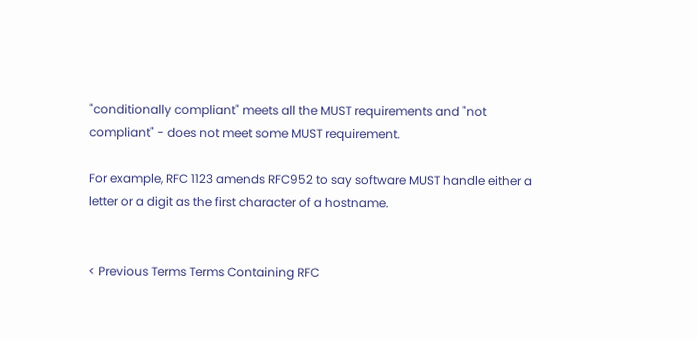"conditionally compliant" meets all the MUST requirements and "not compliant" - does not meet some MUST requirement.

For example, RFC 1123 amends RFC952 to say software MUST handle either a letter or a digit as the first character of a hostname.


< Previous Terms Terms Containing RFC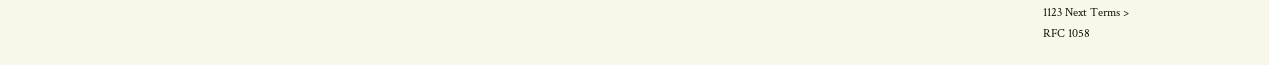1123 Next Terms >
RFC 1058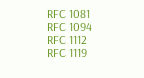RFC 1081
RFC 1094
RFC 1112
RFC 1119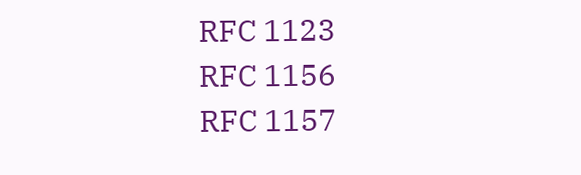RFC 1123
RFC 1156
RFC 1157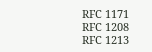RFC 1171
RFC 1208
RFC 1213